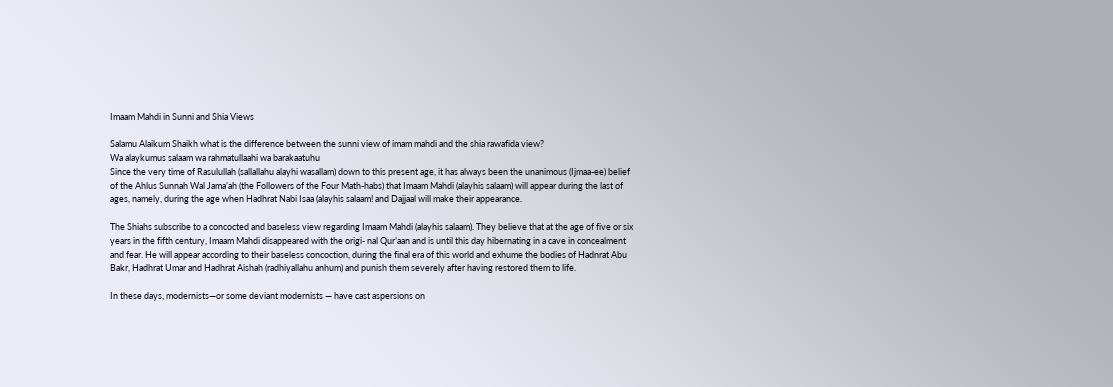Imaam Mahdi in Sunni and Shia Views

Salamu Alaikum Shaikh what is the difference between the sunni view of imam mahdi and the shia rawafida view?
Wa alaykumus salaam wa rahmatullaahi wa barakaatuhu
Since the very time of Rasulullah (sallallahu alayhi wasallam) down to this present age, it has always been the unanimous (Ijmaa-ee) belief of the Ahlus Sunnah Wal Jama’ah (the Followers of the Four Math-habs) that Imaam Mahdi (alayhis salaam) will appear during the last of ages, namely, during the age when Hadhrat Nabi Isaa (alayhis salaam! and Dajjaal will make their appearance.

The Shiahs subscribe to a concocted and baseless view regarding Imaam Mahdi (alayhis salaam). They believe that at the age of five or six years in the fifth century, Imaam Mahdi disappeared with the origi- nal Qur’aan and is until this day hibernating in a cave in concealment and fear. He will appear according to their baseless concoction, during the final era of this world and exhume the bodies of Hadnrat Abu Bakr, Hadhrat Umar and Hadhrat Aishah (radhiyallahu anhum) and punish them severely after having restored them to life.

In these days, modernists—or some deviant modernists — have cast aspersions on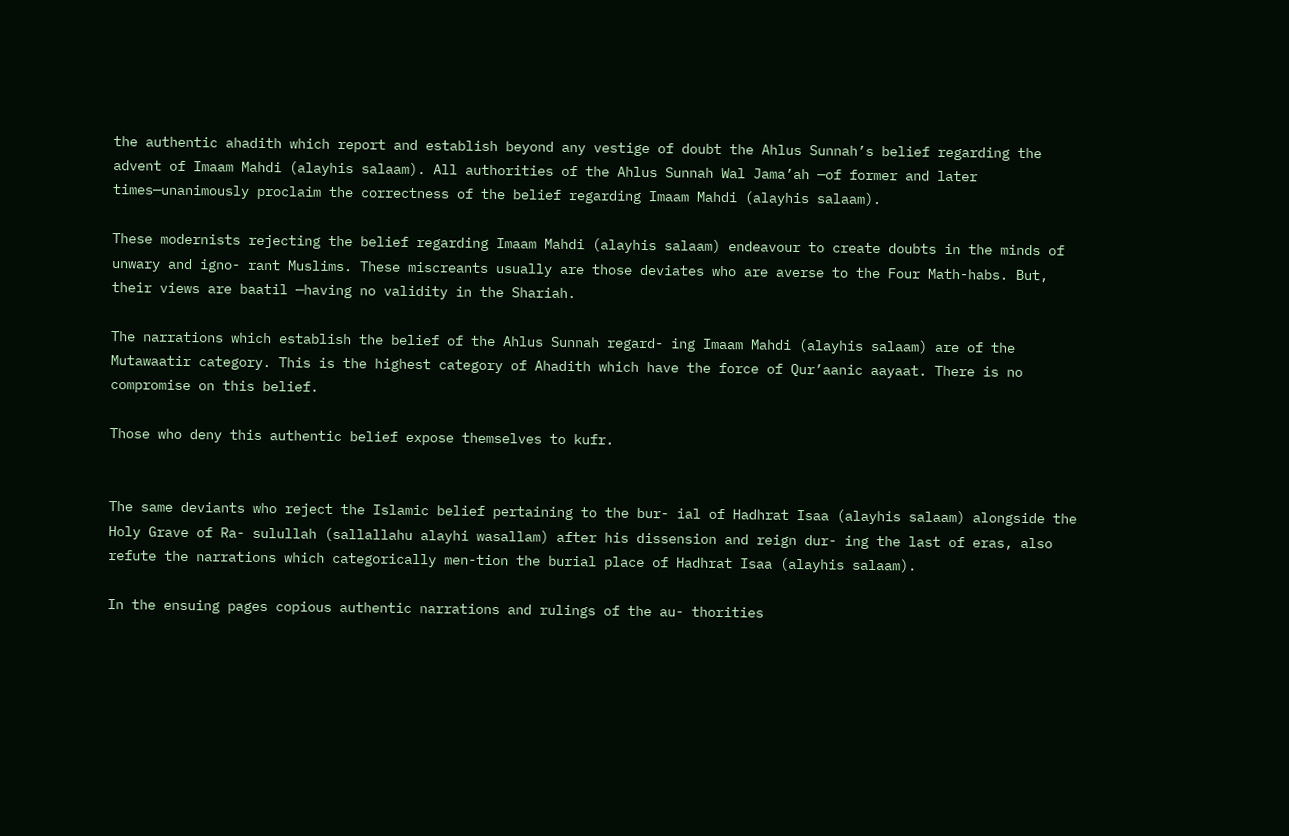the authentic ahadith which report and establish beyond any vestige of doubt the Ahlus Sunnah’s belief regarding the advent of Imaam Mahdi (alayhis salaam). All authorities of the Ahlus Sunnah Wal Jama’ah —of former and later times—unanimously proclaim the correctness of the belief regarding Imaam Mahdi (alayhis salaam).

These modernists rejecting the belief regarding Imaam Mahdi (alayhis salaam) endeavour to create doubts in the minds of unwary and igno- rant Muslims. These miscreants usually are those deviates who are averse to the Four Math-habs. But, their views are baatil —having no validity in the Shariah.

The narrations which establish the belief of the Ahlus Sunnah regard- ing Imaam Mahdi (alayhis salaam) are of the Mutawaatir category. This is the highest category of Ahadith which have the force of Qur’aanic aayaat. There is no compromise on this belief.

Those who deny this authentic belief expose themselves to kufr.


The same deviants who reject the Islamic belief pertaining to the bur- ial of Hadhrat Isaa (alayhis salaam) alongside the Holy Grave of Ra- sulullah (sallallahu alayhi wasallam) after his dissension and reign dur- ing the last of eras, also refute the narrations which categorically men-tion the burial place of Hadhrat Isaa (alayhis salaam).

In the ensuing pages copious authentic narrations and rulings of the au- thorities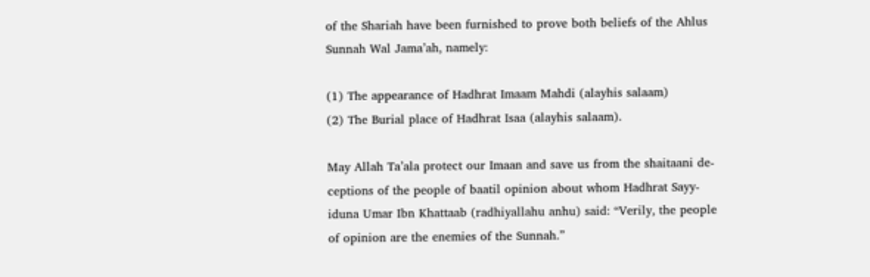of the Shariah have been furnished to prove both beliefs of the Ahlus Sunnah Wal Jama’ah, namely:

(1) The appearance of Hadhrat Imaam Mahdi (alayhis salaam)
(2) The Burial place of Hadhrat Isaa (alayhis salaam).

May Allah Ta’ala protect our Imaan and save us from the shaitaani de- ceptions of the people of baatil opinion about whom Hadhrat Sayy- iduna Umar Ibn Khattaab (radhiyallahu anhu) said: “Verily, the people of opinion are the enemies of the Sunnah.”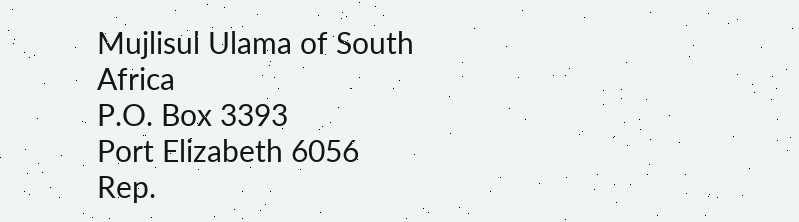Mujlisul Ulama of South Africa
P.O. Box 3393
Port Elizabeth 6056
Rep.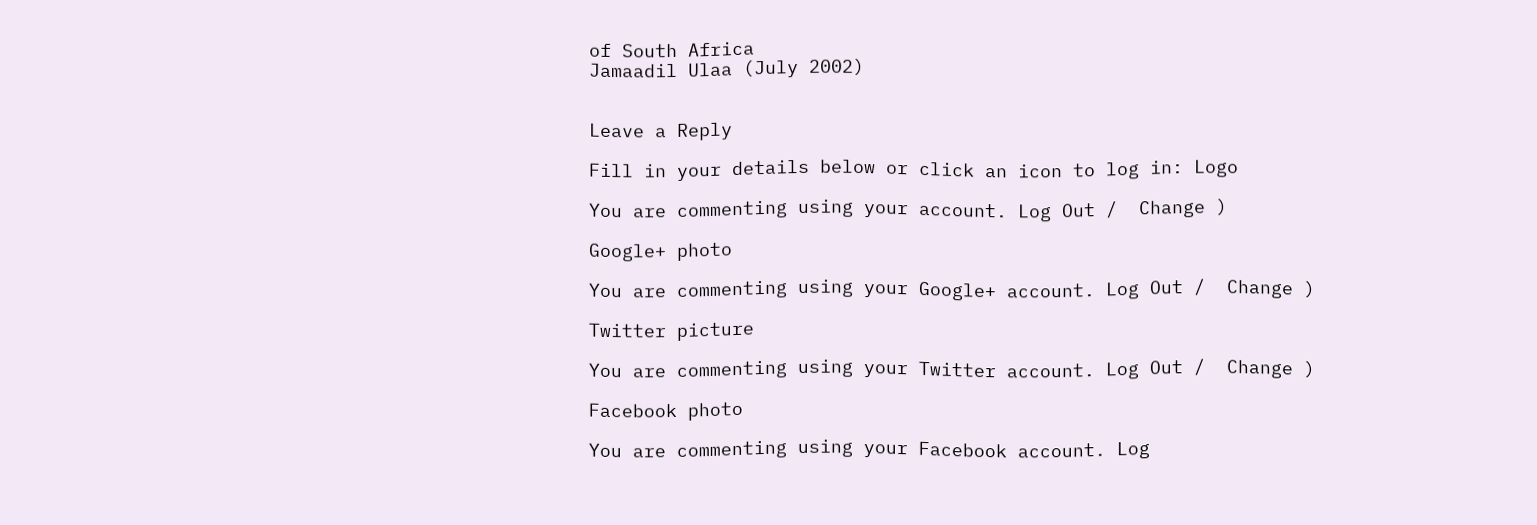of South Africa
Jamaadil Ulaa (July 2002)


Leave a Reply

Fill in your details below or click an icon to log in: Logo

You are commenting using your account. Log Out /  Change )

Google+ photo

You are commenting using your Google+ account. Log Out /  Change )

Twitter picture

You are commenting using your Twitter account. Log Out /  Change )

Facebook photo

You are commenting using your Facebook account. Log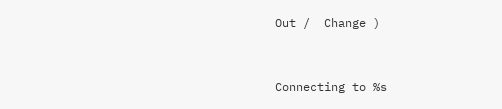Out /  Change )


Connecting to %s